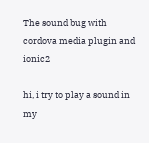The sound bug with cordova media plugin and ionic2

hi, i try to play a sound in my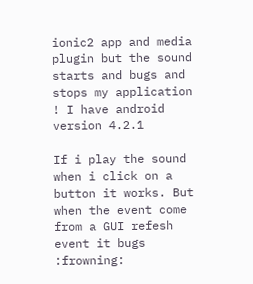ionic2 app and media plugin but the sound starts and bugs and stops my application ! I have android version 4.2.1

If i play the sound when i click on a button it works. But when the event come from a GUI refesh event it bugs :frowning: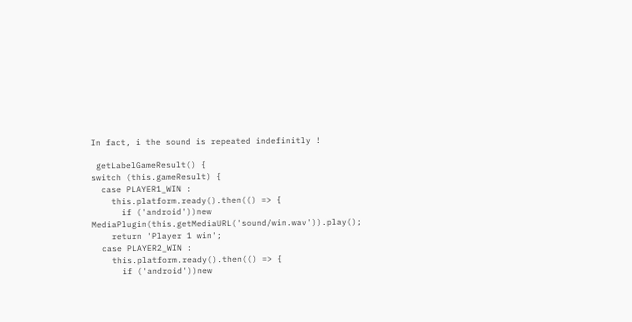In fact, i the sound is repeated indefinitly !

 getLabelGameResult() {
switch (this.gameResult) {
  case PLAYER1_WIN :
    this.platform.ready().then(() => {
      if ('android'))new MediaPlugin(this.getMediaURL('sound/win.wav')).play();
    return 'Player 1 win';
  case PLAYER2_WIN :
    this.platform.ready().then(() => {
      if ('android'))new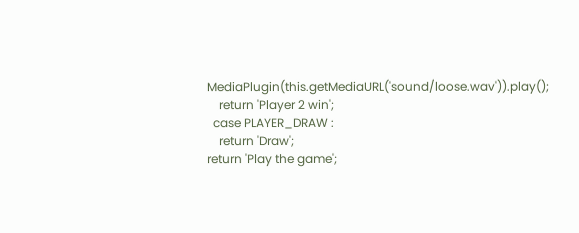MediaPlugin(this.getMediaURL('sound/loose.wav')).play();
    return 'Player 2 win';
  case PLAYER_DRAW :
    return 'Draw';
return 'Play the game';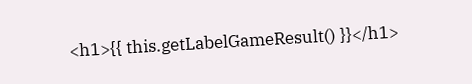<h1>{{ this.getLabelGameResult() }}</h1>